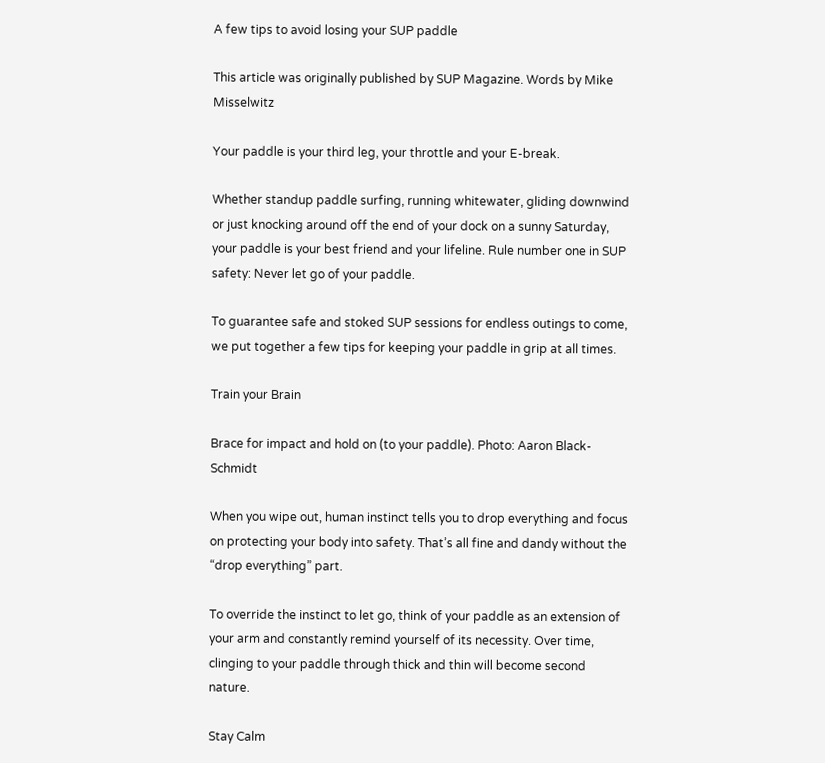A few tips to avoid losing your SUP paddle

This article was originally published by SUP Magazine. Words by Mike Misselwitz

Your paddle is your third leg, your throttle and your E-break.

Whether standup paddle surfing, running whitewater, gliding downwind or just knocking around off the end of your dock on a sunny Saturday, your paddle is your best friend and your lifeline. Rule number one in SUP safety: Never let go of your paddle.

To guarantee safe and stoked SUP sessions for endless outings to come, we put together a few tips for keeping your paddle in grip at all times.

Train your Brain

Brace for impact and hold on (to your paddle). Photo: Aaron Black-Schmidt

When you wipe out, human instinct tells you to drop everything and focus on protecting your body into safety. That’s all fine and dandy without the “drop everything” part.

To override the instinct to let go, think of your paddle as an extension of your arm and constantly remind yourself of its necessity. Over time, clinging to your paddle through thick and thin will become second nature.

Stay Calm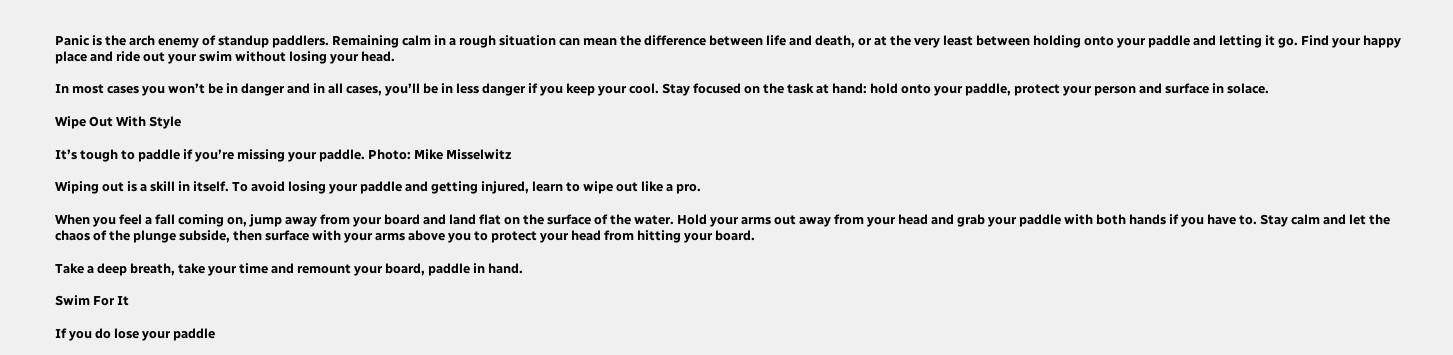Panic is the arch enemy of standup paddlers. Remaining calm in a rough situation can mean the difference between life and death, or at the very least between holding onto your paddle and letting it go. Find your happy place and ride out your swim without losing your head.

In most cases you won’t be in danger and in all cases, you’ll be in less danger if you keep your cool. Stay focused on the task at hand: hold onto your paddle, protect your person and surface in solace.

Wipe Out With Style

It’s tough to paddle if you’re missing your paddle. Photo: Mike Misselwitz

Wiping out is a skill in itself. To avoid losing your paddle and getting injured, learn to wipe out like a pro.

When you feel a fall coming on, jump away from your board and land flat on the surface of the water. Hold your arms out away from your head and grab your paddle with both hands if you have to. Stay calm and let the chaos of the plunge subside, then surface with your arms above you to protect your head from hitting your board.

Take a deep breath, take your time and remount your board, paddle in hand.

Swim For It

If you do lose your paddle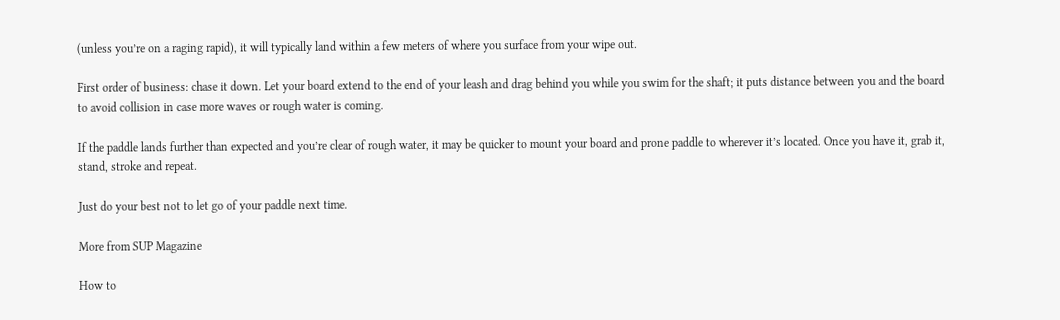(unless you’re on a raging rapid), it will typically land within a few meters of where you surface from your wipe out.

First order of business: chase it down. Let your board extend to the end of your leash and drag behind you while you swim for the shaft; it puts distance between you and the board to avoid collision in case more waves or rough water is coming.

If the paddle lands further than expected and you’re clear of rough water, it may be quicker to mount your board and prone paddle to wherever it’s located. Once you have it, grab it, stand, stroke and repeat.

Just do your best not to let go of your paddle next time.

More from SUP Magazine

How to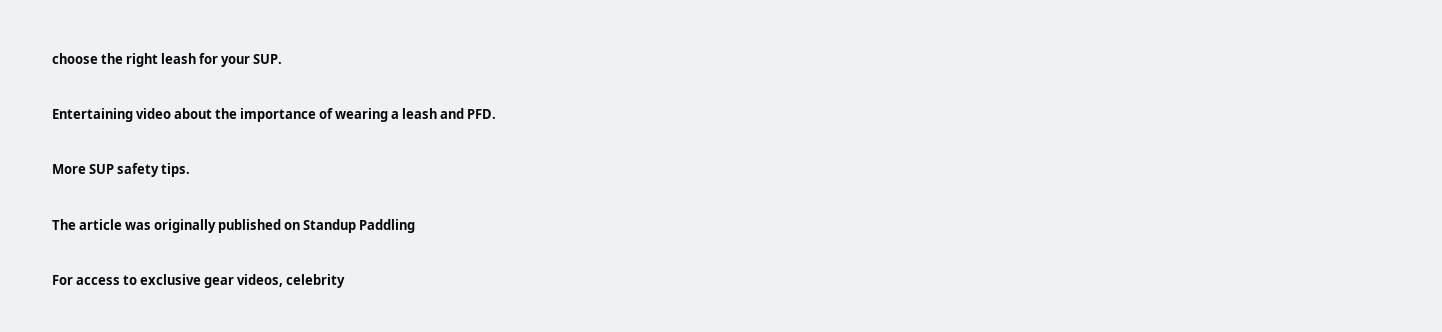choose the right leash for your SUP.

Entertaining video about the importance of wearing a leash and PFD.

More SUP safety tips.

The article was originally published on Standup Paddling

For access to exclusive gear videos, celebrity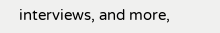interviews, and more,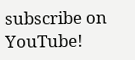subscribe on YouTube!